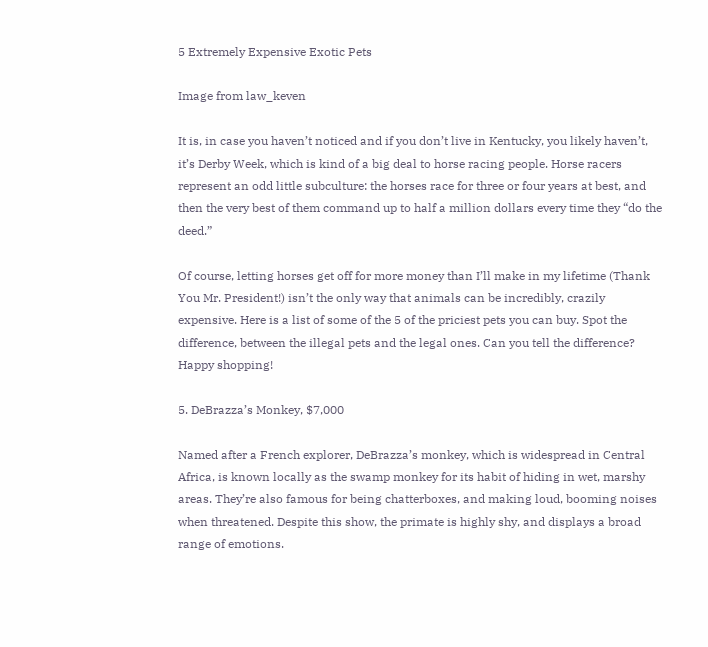5 Extremely Expensive Exotic Pets

Image from law_keven

It is, in case you haven’t noticed and if you don’t live in Kentucky, you likely haven’t, it’s Derby Week, which is kind of a big deal to horse racing people. Horse racers represent an odd little subculture: the horses race for three or four years at best, and then the very best of them command up to half a million dollars every time they “do the deed.”

Of course, letting horses get off for more money than I’ll make in my lifetime (Thank You Mr. President!) isn’t the only way that animals can be incredibly, crazily expensive. Here is a list of some of the 5 of the priciest pets you can buy. Spot the difference, between the illegal pets and the legal ones. Can you tell the difference? Happy shopping!

5. DeBrazza’s Monkey, $7,000

Named after a French explorer, DeBrazza’s monkey, which is widespread in Central Africa, is known locally as the swamp monkey for its habit of hiding in wet, marshy areas. They’re also famous for being chatterboxes, and making loud, booming noises when threatened. Despite this show, the primate is highly shy, and displays a broad range of emotions.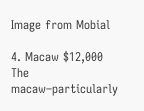Image from Mobial

4. Macaw $12,000
The macaw–particularly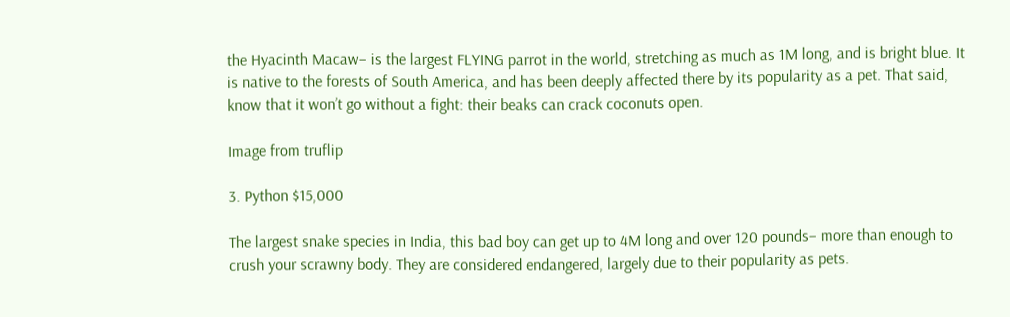the Hyacinth Macaw– is the largest FLYING parrot in the world, stretching as much as 1M long, and is bright blue. It is native to the forests of South America, and has been deeply affected there by its popularity as a pet. That said, know that it won’t go without a fight: their beaks can crack coconuts open.

Image from truflip

3. Python $15,000

The largest snake species in India, this bad boy can get up to 4M long and over 120 pounds– more than enough to crush your scrawny body. They are considered endangered, largely due to their popularity as pets.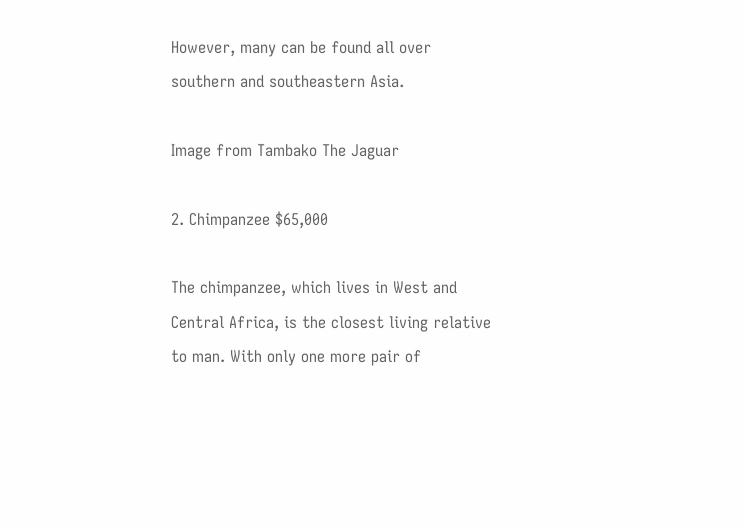However, many can be found all over southern and southeastern Asia.

Image from Tambako The Jaguar

2. Chimpanzee $65,000

The chimpanzee, which lives in West and Central Africa, is the closest living relative to man. With only one more pair of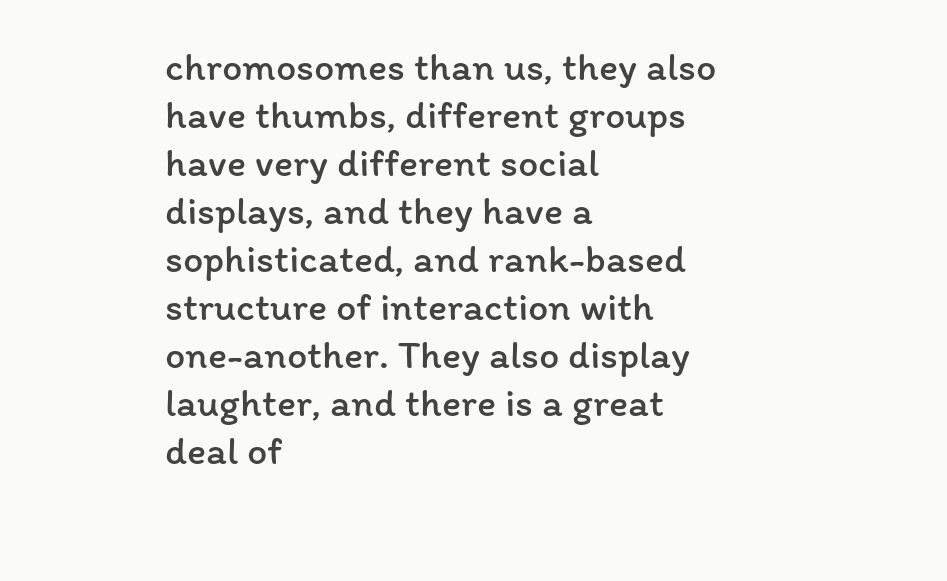chromosomes than us, they also have thumbs, different groups have very different social displays, and they have a sophisticated, and rank-based structure of interaction with one-another. They also display laughter, and there is a great deal of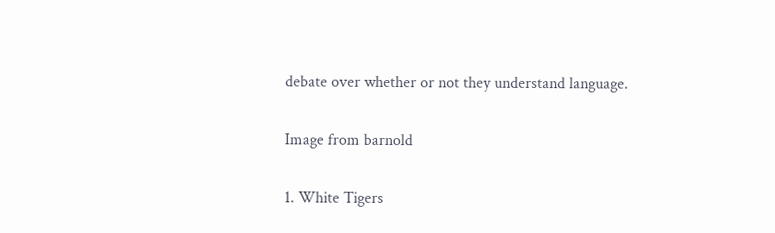debate over whether or not they understand language.

Image from barnold

1. White Tigers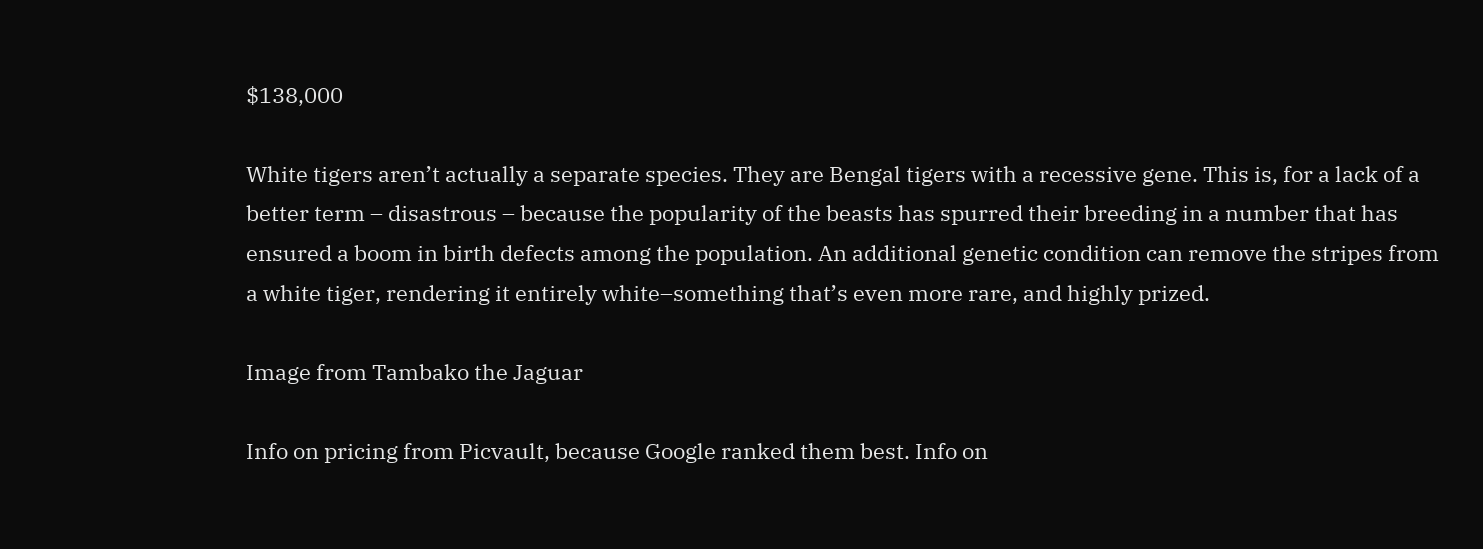$138,000

White tigers aren’t actually a separate species. They are Bengal tigers with a recessive gene. This is, for a lack of a better term – disastrous – because the popularity of the beasts has spurred their breeding in a number that has ensured a boom in birth defects among the population. An additional genetic condition can remove the stripes from a white tiger, rendering it entirely white–something that’s even more rare, and highly prized.

Image from Tambako the Jaguar

Info on pricing from Picvault, because Google ranked them best. Info on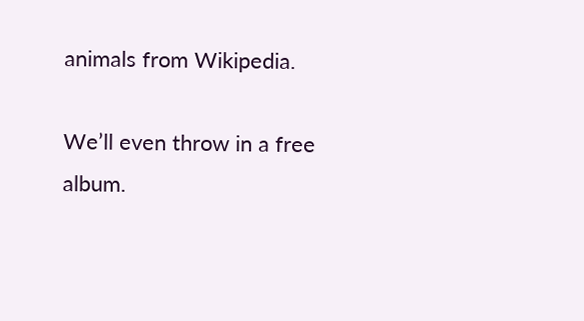animals from Wikipedia.

We’ll even throw in a free album.